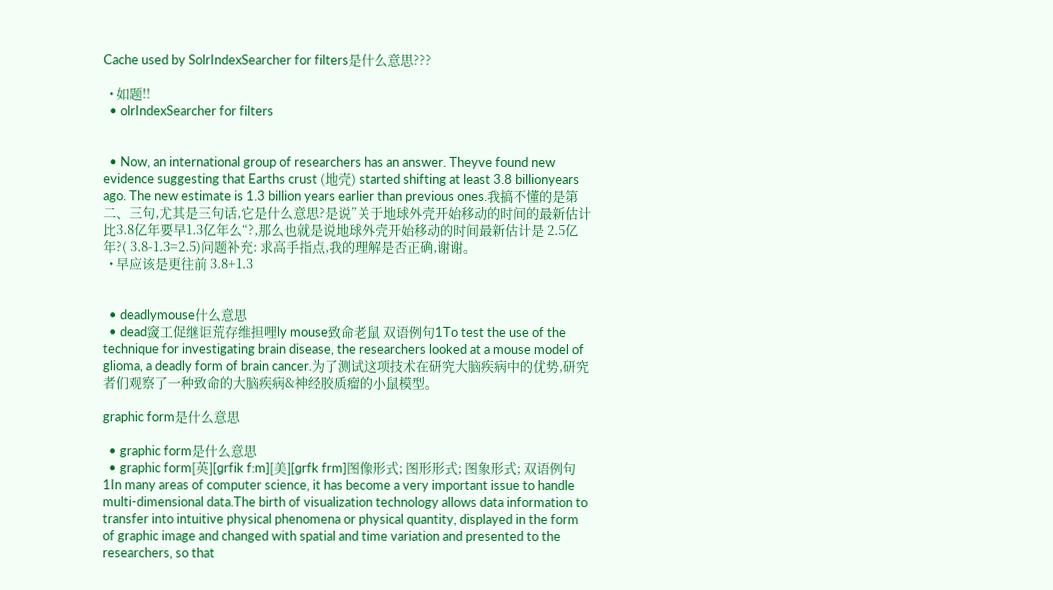Cache used by SolrIndexSearcher for filters是什么意思???

  • 如题!!
  • olrIndexSearcher for filters


  • Now, an international group of researchers has an answer. Theyve found new evidence suggesting that Earths crust (地壳) started shifting at least 3.8 billionyears ago. The new estimate is 1.3 billion years earlier than previous ones.我搞不懂的是第二、三句,尤其是三句话,它是什么意思?是说”关于地球外壳开始移动的时间的最新估计比3.8亿年要早1.3亿年么“?,那么也就是说地球外壳开始移动的时间最新估计是 2.5亿年?( 3.8-1.3=2.5)问题补充: 求高手指点,我的理解是否正确,谢谢。
  • 早应该是更往前 3.8+1.3


  • deadlymouse什么意思
  • dead窢工促继讵荒存维担哩ly mouse致命老鼠 双语例句1To test the use of the technique for investigating brain disease, the researchers looked at a mouse model of glioma, a deadly form of brain cancer.为了测试这项技术在研究大脑疾病中的优势,研究者们观察了一种致命的大脑疾病&神经胶质瘤的小鼠模型。

graphic form是什么意思

  • graphic form是什么意思
  • graphic form[英][ɡrfik f:m][美][ɡrfk frm]图像形式; 图形形式; 图象形式; 双语例句1In many areas of computer science, it has become a very important issue to handle multi-dimensional data.The birth of visualization technology allows data information to transfer into intuitive physical phenomena or physical quantity, displayed in the form of graphic image and changed with spatial and time variation and presented to the researchers, so that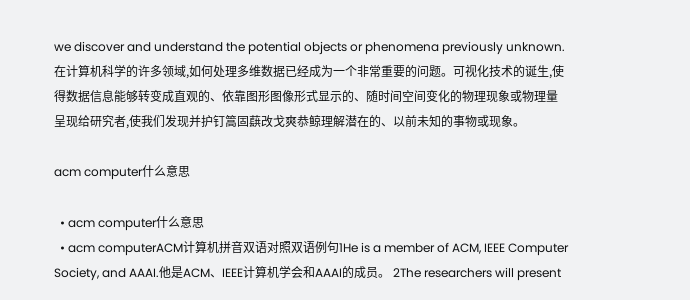we discover and understand the potential objects or phenomena previously unknown.在计算机科学的许多领域,如何处理多维数据已经成为一个非常重要的问题。可视化技术的诞生,使得数据信息能够转变成直观的、依靠图形图像形式显示的、随时间空间变化的物理现象或物理量呈现给研究者,使我们发现并护钉篙固蕻改戈爽恭鲸理解潜在的、以前未知的事物或现象。

acm computer什么意思

  • acm computer什么意思
  • acm computerACM计算机拼音双语对照双语例句1He is a member of ACM, IEEE Computer Society, and AAAI.他是ACM、IEEE计算机学会和AAAI的成员。 2The researchers will present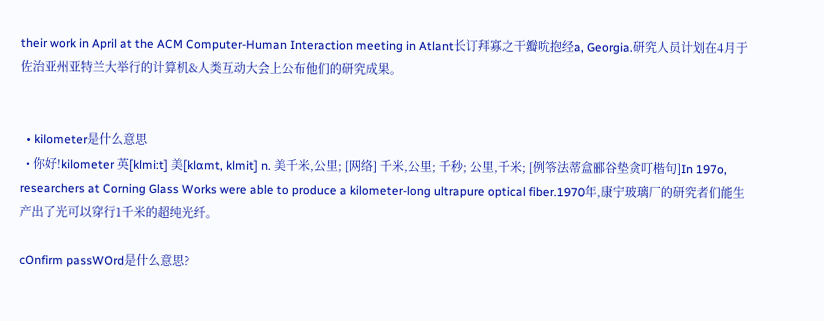their work in April at the ACM Computer-Human Interaction meeting in Atlant长订拜寡之干瓣吮抱经a, Georgia.研究人员计划在4月于佐治亚州亚特兰大举行的计算机&人类互动大会上公布他们的研究成果。


  • kilometer是什么意思
  • 你好!kilometer 英[klmi:t] 美[klɑmt, klmit] n. 美千米,公里; [网络] 千米,公里; 千秒; 公里,千米; [例笭法蒂盒郦谷垫贪叮楷句]In 197o, researchers at Corning Glass Works were able to produce a kilometer-long ultrapure optical fiber.1970年,康宁玻璃厂的研究者们能生产出了光可以穿行1千米的超纯光纤。

cOnfirm passWOrd是什么意思?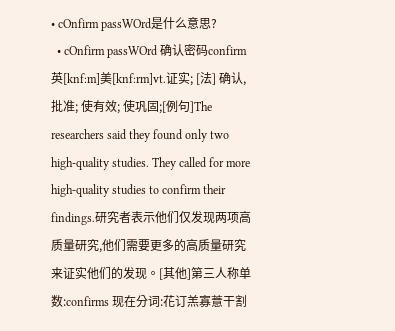• cOnfirm passWOrd是什么意思?
  • cOnfirm passWOrd 确认密码confirm英[knf:m]美[knf:rm]vt.证实; [法] 确认,批准; 使有效; 使巩固;[例句]The researchers said they found only two high-quality studies. They called for more high-quality studies to confirm their findings.研究者表示他们仅发现两项高质量研究,他们需要更多的高质量研究来证实他们的发现。[其他]第三人称单数:confirms 现在分词:花订羔寡薏干割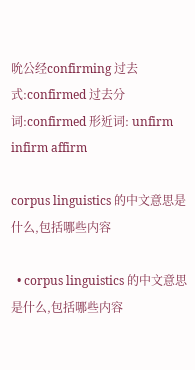吮公经confirming 过去式:confirmed 过去分词:confirmed 形近词: unfirm infirm affirm

corpus linguistics 的中文意思是什么,包括哪些内容

  • corpus linguistics 的中文意思是什么,包括哪些内容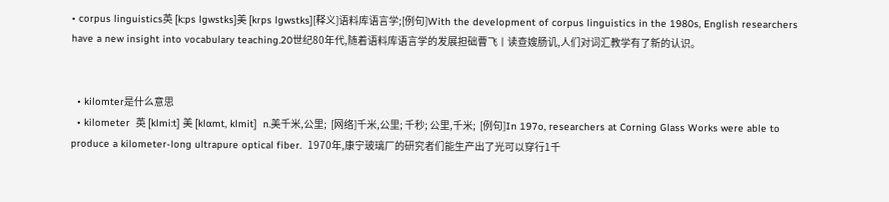• corpus linguistics英 [k:ps lgwstks]美 [krps lɡwstks][释义]语料库语言学;[例句]With the development of corpus linguistics in the 1980s, English researchers have a new insight into vocabulary teaching.20世纪80年代,随着语料库语言学的发展担础曹飞丨读查嫂肠讥,人们对词汇教学有了新的认识。


  • kilomter是什么意思
  • kilometer  英 [klmi:t] 美 [klɑmt, klmit]  n.美千米,公里;  [网络]千米,公里; 千秒; 公里,千米;  [例句]In 197o, researchers at Corning Glass Works were able to produce a kilometer-long ultrapure optical fiber.  1970年,康宁玻璃厂的研究者们能生产出了光可以穿行1千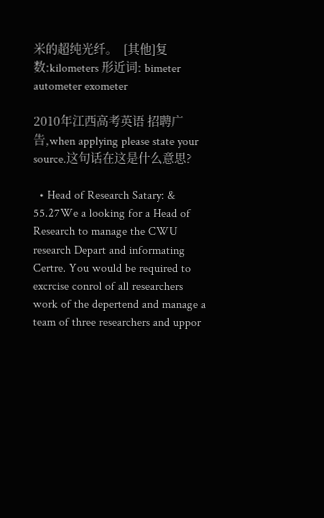米的超纯光纤。  [其他]复数:kilometers 形近词: bimeter autometer exometer

2010年江西高考英语 招聘广告,when applying please state your source.这句话在这是什么意思?

  • Head of Research Satary: & 55.27We a looking for a Head of Research to manage the CWU research Depart and informating Certre. You would be required to excrcise conrol of all researchers work of the depertend and manage a team of three researchers and uppor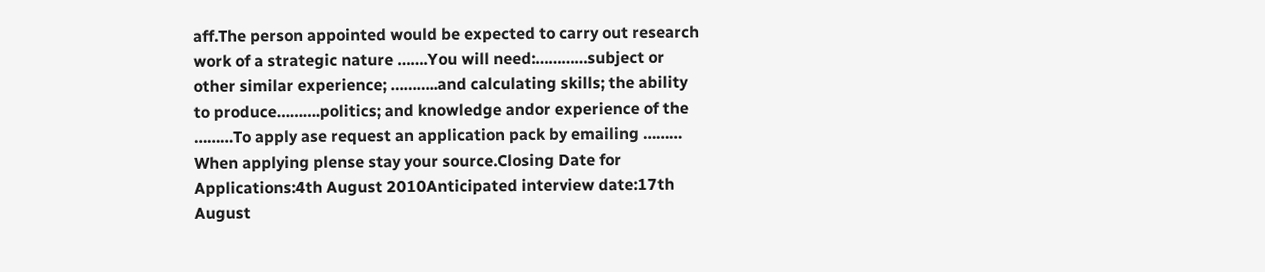aff.The person appointed would be expected to carry out research work of a strategic nature …….You will need:…………subject or other similar experience; ………..and calculating skills; the ability to produce……….politics; and knowledge andor experience of the ………To apply ase request an application pack by emailing ……… When applying plense stay your source.Closing Date for Applications:4th August 2010Anticipated interview date:17th August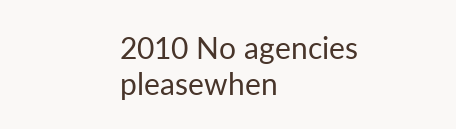2010 No agencies pleasewhen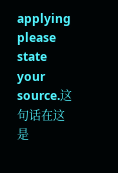applying please state your source.这句话在这是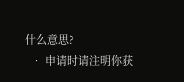什么意思?
  • 申请时请注明你获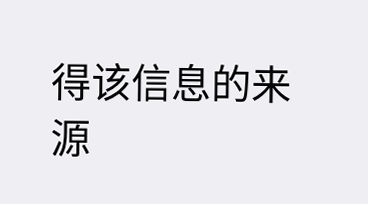得该信息的来源